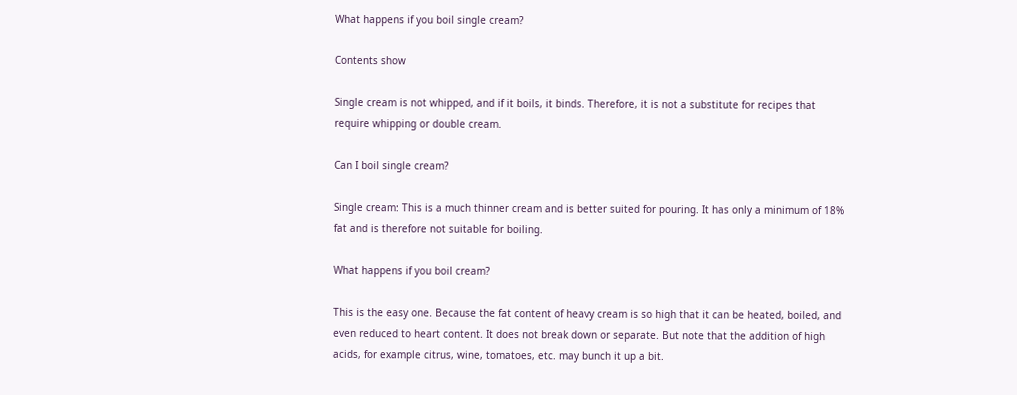What happens if you boil single cream?

Contents show

Single cream is not whipped, and if it boils, it binds. Therefore, it is not a substitute for recipes that require whipping or double cream.

Can I boil single cream?

Single cream: This is a much thinner cream and is better suited for pouring. It has only a minimum of 18% fat and is therefore not suitable for boiling.

What happens if you boil cream?

This is the easy one. Because the fat content of heavy cream is so high that it can be heated, boiled, and even reduced to heart content. It does not break down or separate. But note that the addition of high acids, for example citrus, wine, tomatoes, etc. may bunch it up a bit.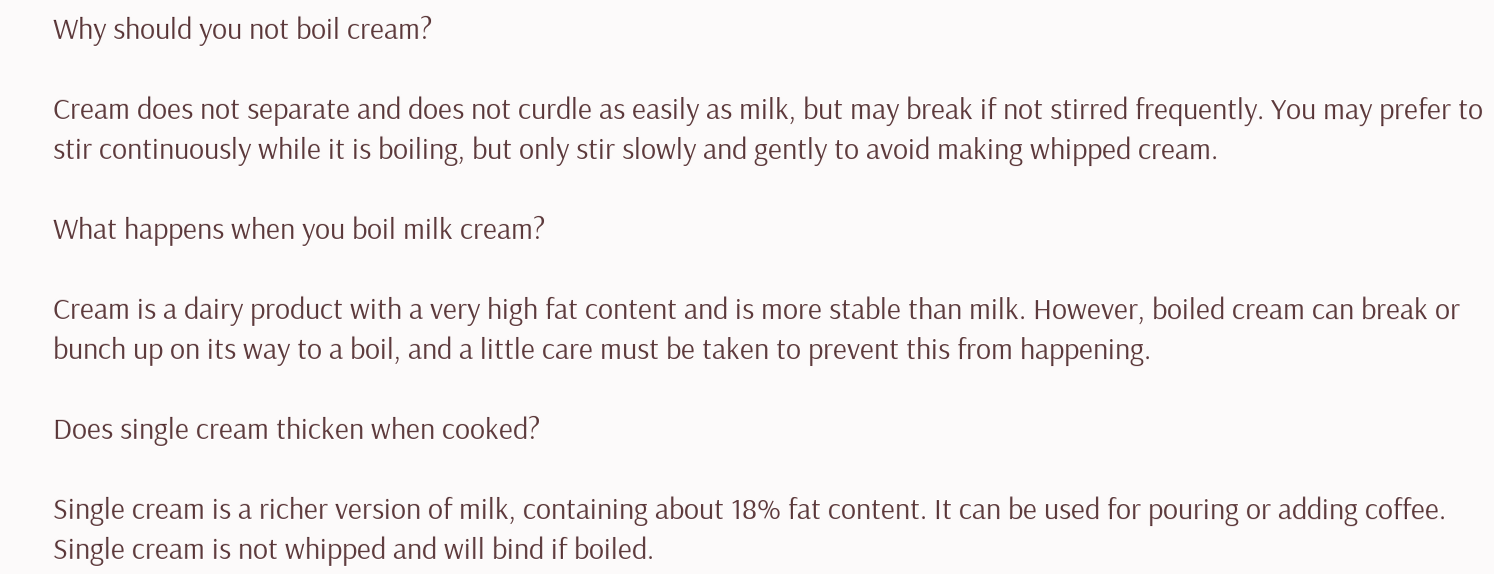Why should you not boil cream?

Cream does not separate and does not curdle as easily as milk, but may break if not stirred frequently. You may prefer to stir continuously while it is boiling, but only stir slowly and gently to avoid making whipped cream.

What happens when you boil milk cream?

Cream is a dairy product with a very high fat content and is more stable than milk. However, boiled cream can break or bunch up on its way to a boil, and a little care must be taken to prevent this from happening.

Does single cream thicken when cooked?

Single cream is a richer version of milk, containing about 18% fat content. It can be used for pouring or adding coffee. Single cream is not whipped and will bind if boiled.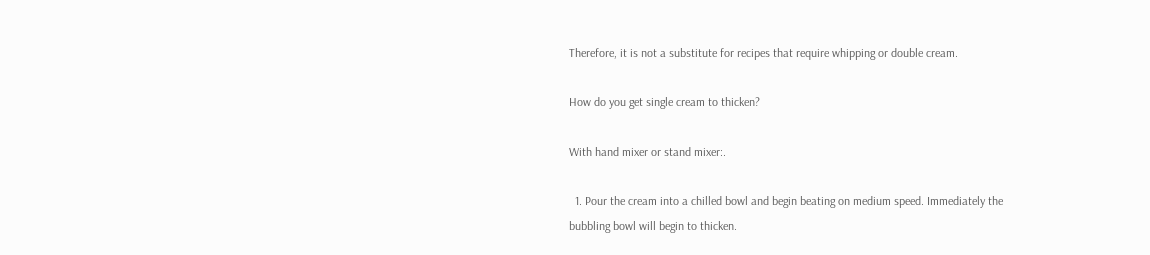Therefore, it is not a substitute for recipes that require whipping or double cream.

How do you get single cream to thicken?

With hand mixer or stand mixer:.

  1. Pour the cream into a chilled bowl and begin beating on medium speed. Immediately the bubbling bowl will begin to thicken.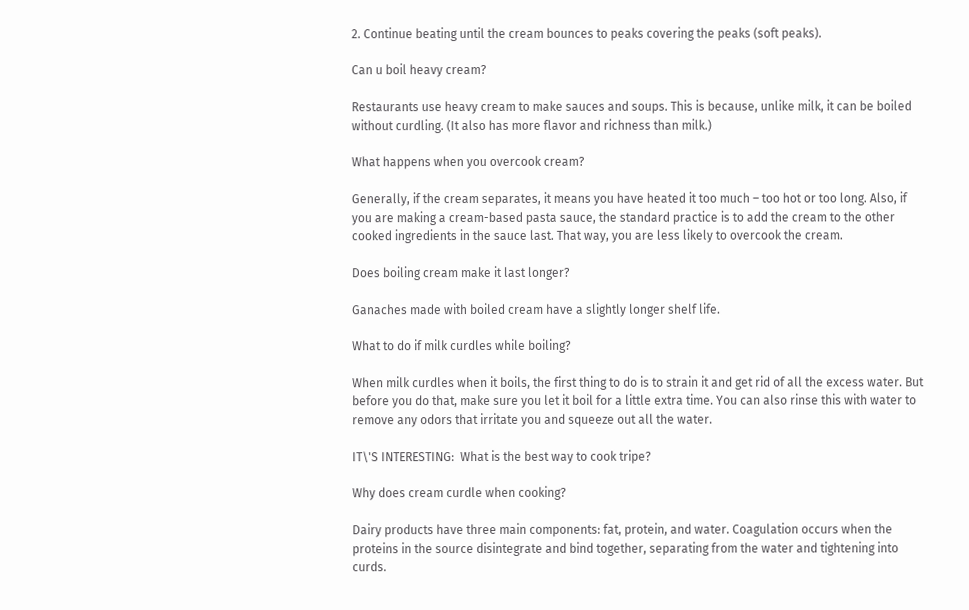2. Continue beating until the cream bounces to peaks covering the peaks (soft peaks).

Can u boil heavy cream?

Restaurants use heavy cream to make sauces and soups. This is because, unlike milk, it can be boiled without curdling. (It also has more flavor and richness than milk.)

What happens when you overcook cream?

Generally, if the cream separates, it means you have heated it too much – too hot or too long. Also, if you are making a cream-based pasta sauce, the standard practice is to add the cream to the other cooked ingredients in the sauce last. That way, you are less likely to overcook the cream.

Does boiling cream make it last longer?

Ganaches made with boiled cream have a slightly longer shelf life.

What to do if milk curdles while boiling?

When milk curdles when it boils, the first thing to do is to strain it and get rid of all the excess water. But before you do that, make sure you let it boil for a little extra time. You can also rinse this with water to remove any odors that irritate you and squeeze out all the water.

IT\'S INTERESTING:  What is the best way to cook tripe?

Why does cream curdle when cooking?

Dairy products have three main components: fat, protein, and water. Coagulation occurs when the proteins in the source disintegrate and bind together, separating from the water and tightening into curds.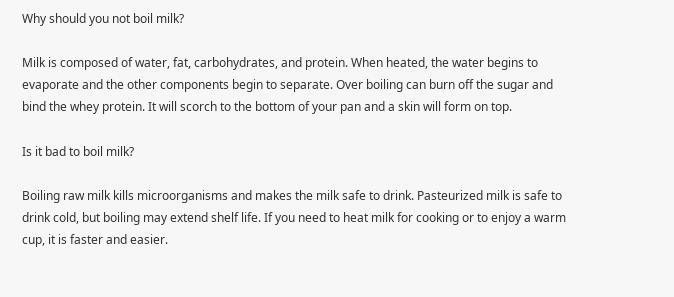Why should you not boil milk?

Milk is composed of water, fat, carbohydrates, and protein. When heated, the water begins to evaporate and the other components begin to separate. Over boiling can burn off the sugar and bind the whey protein. It will scorch to the bottom of your pan and a skin will form on top.

Is it bad to boil milk?

Boiling raw milk kills microorganisms and makes the milk safe to drink. Pasteurized milk is safe to drink cold, but boiling may extend shelf life. If you need to heat milk for cooking or to enjoy a warm cup, it is faster and easier.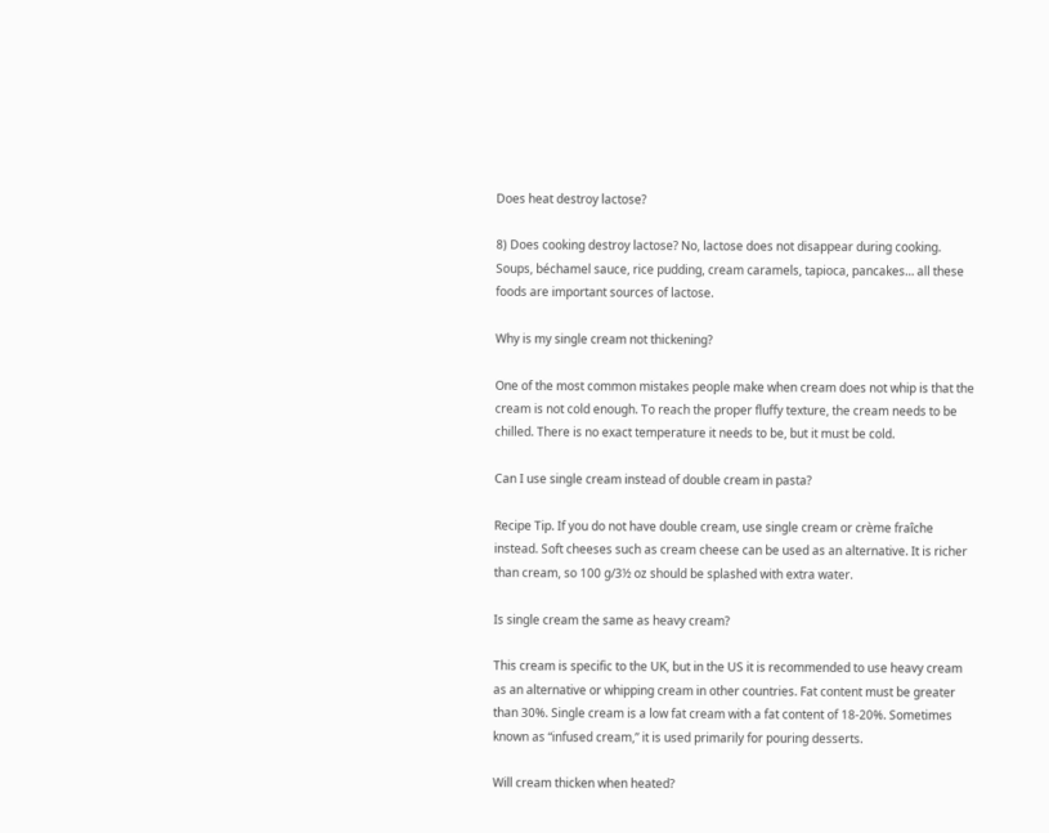Does heat destroy lactose?

8) Does cooking destroy lactose? No, lactose does not disappear during cooking. Soups, béchamel sauce, rice pudding, cream caramels, tapioca, pancakes… all these foods are important sources of lactose.

Why is my single cream not thickening?

One of the most common mistakes people make when cream does not whip is that the cream is not cold enough. To reach the proper fluffy texture, the cream needs to be chilled. There is no exact temperature it needs to be, but it must be cold.

Can I use single cream instead of double cream in pasta?

Recipe Tip. If you do not have double cream, use single cream or crème fraîche instead. Soft cheeses such as cream cheese can be used as an alternative. It is richer than cream, so 100 g/3½ oz should be splashed with extra water.

Is single cream the same as heavy cream?

This cream is specific to the UK, but in the US it is recommended to use heavy cream as an alternative or whipping cream in other countries. Fat content must be greater than 30%. Single cream is a low fat cream with a fat content of 18-20%. Sometimes known as “infused cream,” it is used primarily for pouring desserts.

Will cream thicken when heated?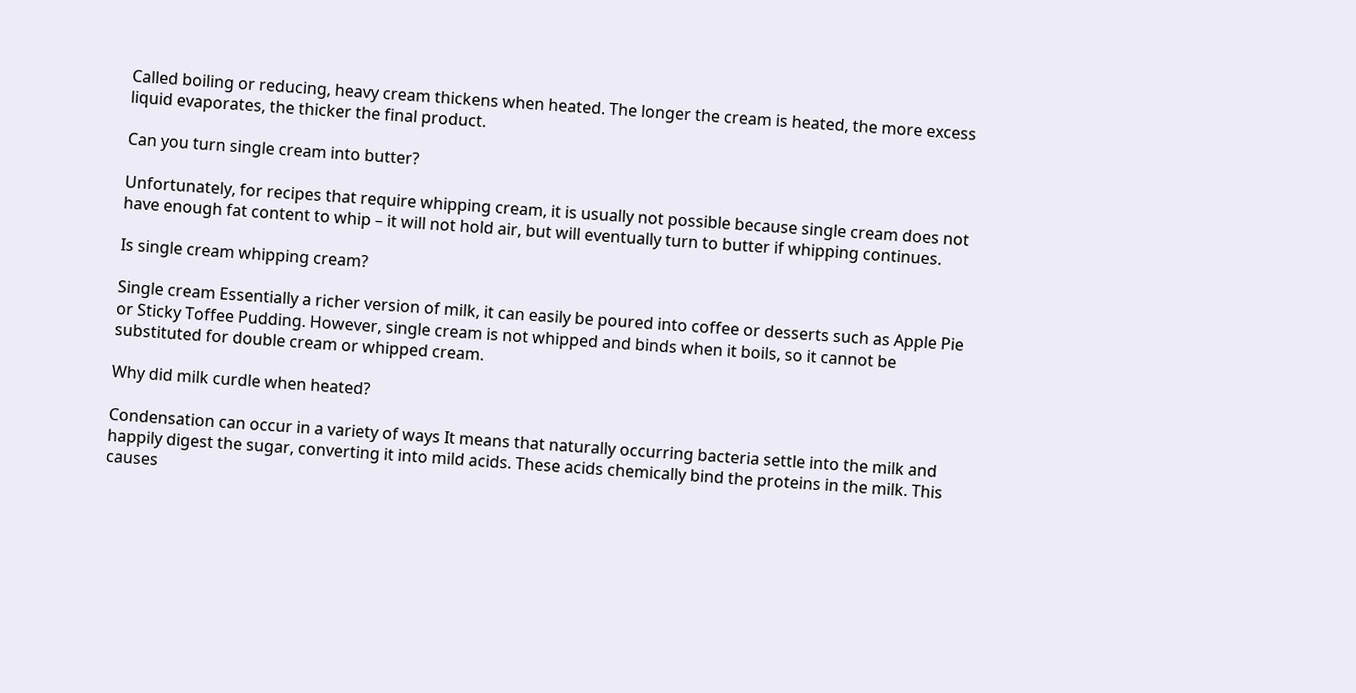Called boiling or reducing, heavy cream thickens when heated. The longer the cream is heated, the more excess liquid evaporates, the thicker the final product.

Can you turn single cream into butter?

Unfortunately, for recipes that require whipping cream, it is usually not possible because single cream does not have enough fat content to whip – it will not hold air, but will eventually turn to butter if whipping continues.

Is single cream whipping cream?

Single cream Essentially a richer version of milk, it can easily be poured into coffee or desserts such as Apple Pie or Sticky Toffee Pudding. However, single cream is not whipped and binds when it boils, so it cannot be substituted for double cream or whipped cream.

Why did milk curdle when heated?

Condensation can occur in a variety of ways It means that naturally occurring bacteria settle into the milk and happily digest the sugar, converting it into mild acids. These acids chemically bind the proteins in the milk. This causes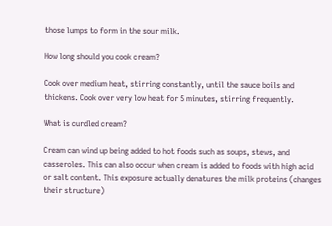those lumps to form in the sour milk.

How long should you cook cream?

Cook over medium heat, stirring constantly, until the sauce boils and thickens. Cook over very low heat for 5 minutes, stirring frequently.

What is curdled cream?

Cream can wind up being added to hot foods such as soups, stews, and casseroles. This can also occur when cream is added to foods with high acid or salt content. This exposure actually denatures the milk proteins (changes their structure)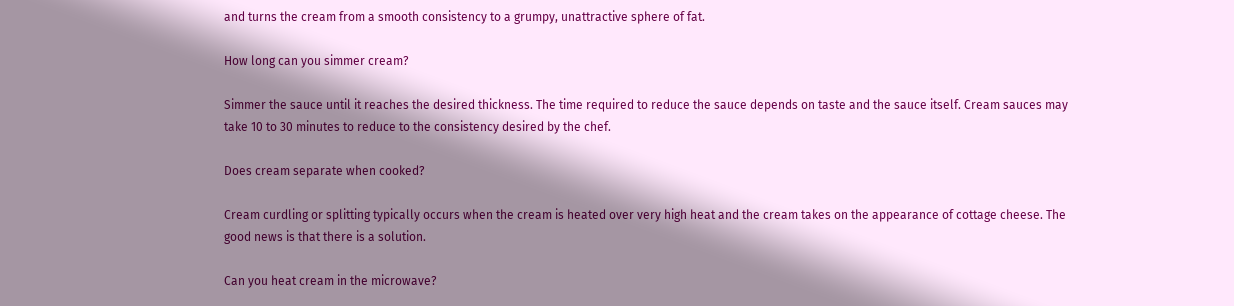and turns the cream from a smooth consistency to a grumpy, unattractive sphere of fat.

How long can you simmer cream?

Simmer the sauce until it reaches the desired thickness. The time required to reduce the sauce depends on taste and the sauce itself. Cream sauces may take 10 to 30 minutes to reduce to the consistency desired by the chef.

Does cream separate when cooked?

Cream curdling or splitting typically occurs when the cream is heated over very high heat and the cream takes on the appearance of cottage cheese. The good news is that there is a solution.

Can you heat cream in the microwave?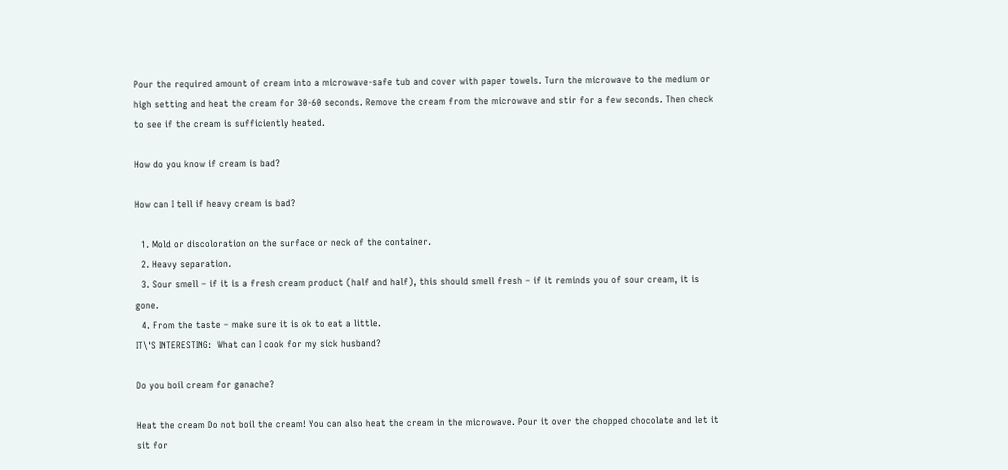Pour the required amount of cream into a microwave-safe tub and cover with paper towels. Turn the microwave to the medium or high setting and heat the cream for 30-60 seconds. Remove the cream from the microwave and stir for a few seconds. Then check to see if the cream is sufficiently heated.

How do you know if cream is bad?

How can I tell if heavy cream is bad?

  1. Mold or discoloration on the surface or neck of the container.
  2. Heavy separation.
  3. Sour smell – if it is a fresh cream product (half and half), this should smell fresh – if it reminds you of sour cream, it is gone.
  4. From the taste – make sure it is ok to eat a little.
IT\'S INTERESTING:  What can I cook for my sick husband?

Do you boil cream for ganache?

Heat the cream Do not boil the cream! You can also heat the cream in the microwave. Pour it over the chopped chocolate and let it sit for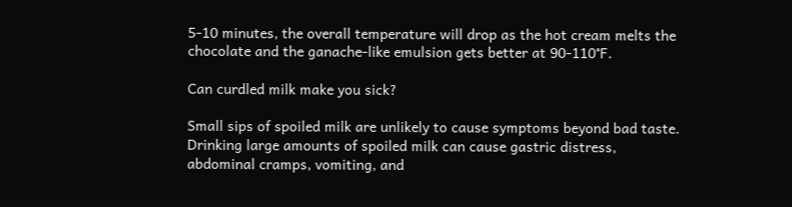5-10 minutes, the overall temperature will drop as the hot cream melts the chocolate and the ganache-like emulsion gets better at 90-110°F.

Can curdled milk make you sick?

Small sips of spoiled milk are unlikely to cause symptoms beyond bad taste. Drinking large amounts of spoiled milk can cause gastric distress, abdominal cramps, vomiting, and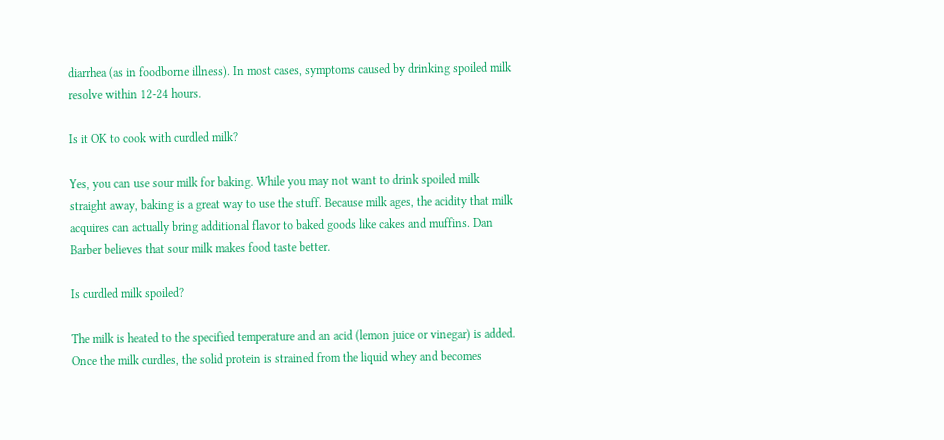diarrhea (as in foodborne illness). In most cases, symptoms caused by drinking spoiled milk resolve within 12-24 hours.

Is it OK to cook with curdled milk?

Yes, you can use sour milk for baking. While you may not want to drink spoiled milk straight away, baking is a great way to use the stuff. Because milk ages, the acidity that milk acquires can actually bring additional flavor to baked goods like cakes and muffins. Dan Barber believes that sour milk makes food taste better.

Is curdled milk spoiled?

The milk is heated to the specified temperature and an acid (lemon juice or vinegar) is added. Once the milk curdles, the solid protein is strained from the liquid whey and becomes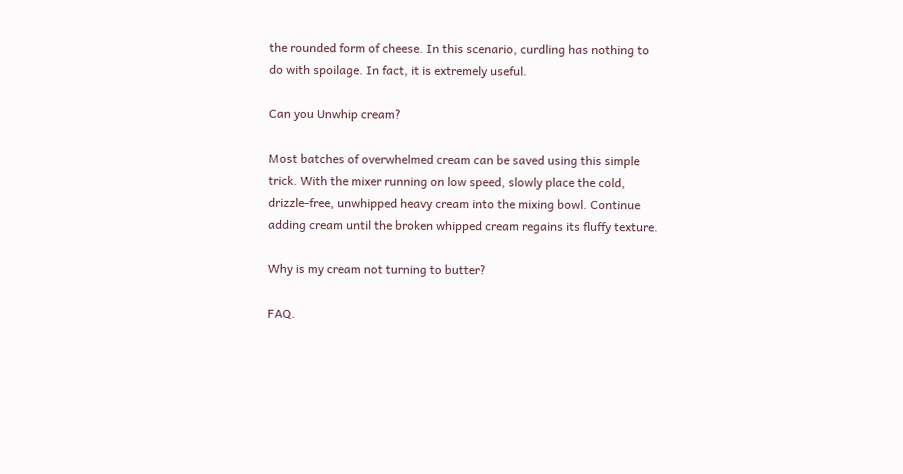the rounded form of cheese. In this scenario, curdling has nothing to do with spoilage. In fact, it is extremely useful.

Can you Unwhip cream?

Most batches of overwhelmed cream can be saved using this simple trick. With the mixer running on low speed, slowly place the cold, drizzle-free, unwhipped heavy cream into the mixing bowl. Continue adding cream until the broken whipped cream regains its fluffy texture.

Why is my cream not turning to butter?

FAQ.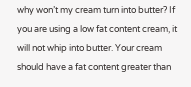why won’t my cream turn into butter? If you are using a low fat content cream, it will not whip into butter. Your cream should have a fat content greater than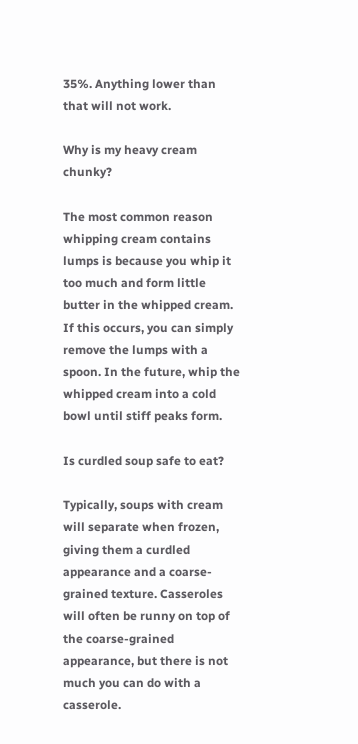35%. Anything lower than that will not work.

Why is my heavy cream chunky?

The most common reason whipping cream contains lumps is because you whip it too much and form little butter in the whipped cream. If this occurs, you can simply remove the lumps with a spoon. In the future, whip the whipped cream into a cold bowl until stiff peaks form.

Is curdled soup safe to eat?

Typically, soups with cream will separate when frozen, giving them a curdled appearance and a coarse-grained texture. Casseroles will often be runny on top of the coarse-grained appearance, but there is not much you can do with a casserole.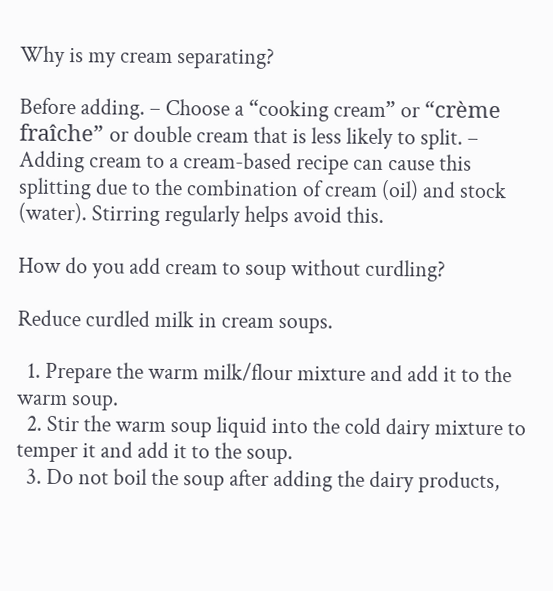Why is my cream separating?

Before adding. – Choose a “cooking cream” or “crème fraîche” or double cream that is less likely to split. – Adding cream to a cream-based recipe can cause this splitting due to the combination of cream (oil) and stock (water). Stirring regularly helps avoid this.

How do you add cream to soup without curdling?

Reduce curdled milk in cream soups.

  1. Prepare the warm milk/flour mixture and add it to the warm soup.
  2. Stir the warm soup liquid into the cold dairy mixture to temper it and add it to the soup.
  3. Do not boil the soup after adding the dairy products,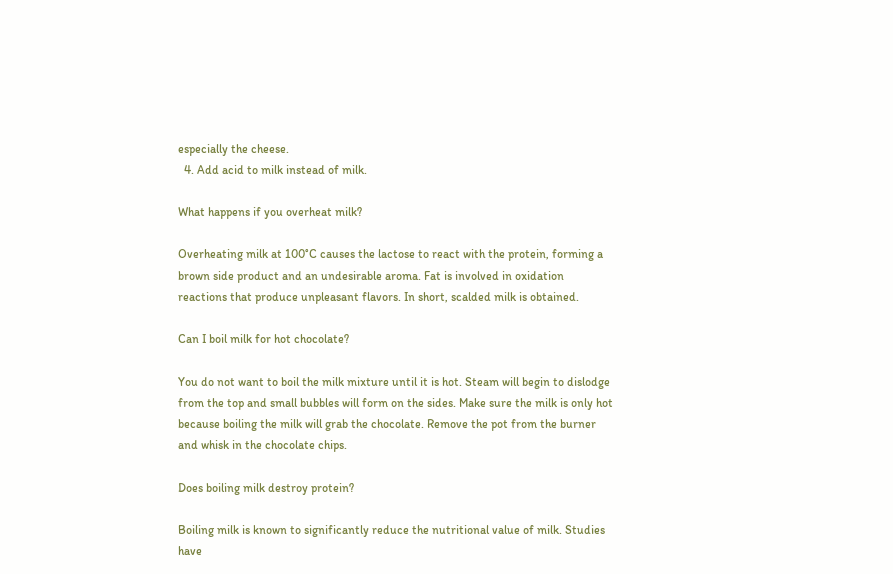especially the cheese.
  4. Add acid to milk instead of milk.

What happens if you overheat milk?

Overheating milk at 100°C causes the lactose to react with the protein, forming a brown side product and an undesirable aroma. Fat is involved in oxidation reactions that produce unpleasant flavors. In short, scalded milk is obtained.

Can I boil milk for hot chocolate?

You do not want to boil the milk mixture until it is hot. Steam will begin to dislodge from the top and small bubbles will form on the sides. Make sure the milk is only hot because boiling the milk will grab the chocolate. Remove the pot from the burner and whisk in the chocolate chips.

Does boiling milk destroy protein?

Boiling milk is known to significantly reduce the nutritional value of milk. Studies have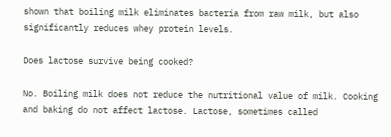shown that boiling milk eliminates bacteria from raw milk, but also significantly reduces whey protein levels.

Does lactose survive being cooked?

No. Boiling milk does not reduce the nutritional value of milk. Cooking and baking do not affect lactose. Lactose, sometimes called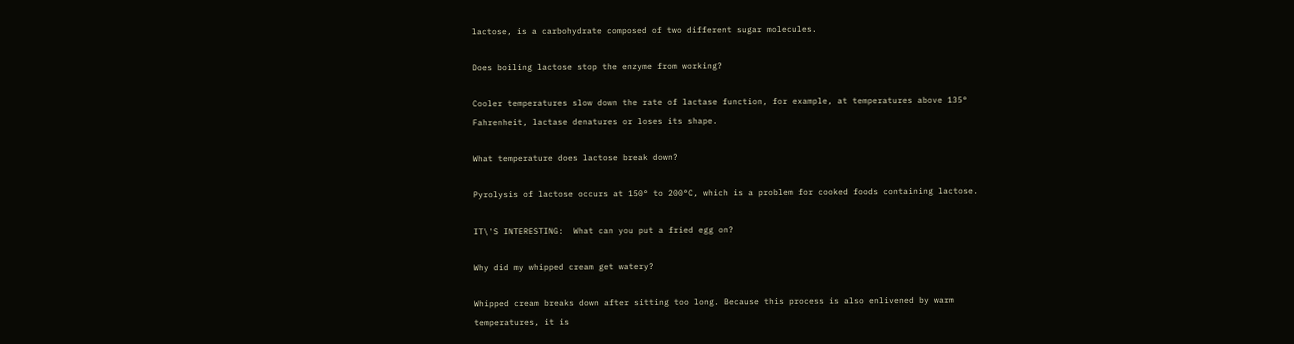lactose, is a carbohydrate composed of two different sugar molecules.

Does boiling lactose stop the enzyme from working?

Cooler temperatures slow down the rate of lactase function, for example, at temperatures above 135° Fahrenheit, lactase denatures or loses its shape.

What temperature does lactose break down?

Pyrolysis of lactose occurs at 150° to 200°C, which is a problem for cooked foods containing lactose.

IT\'S INTERESTING:  What can you put a fried egg on?

Why did my whipped cream get watery?

Whipped cream breaks down after sitting too long. Because this process is also enlivened by warm temperatures, it is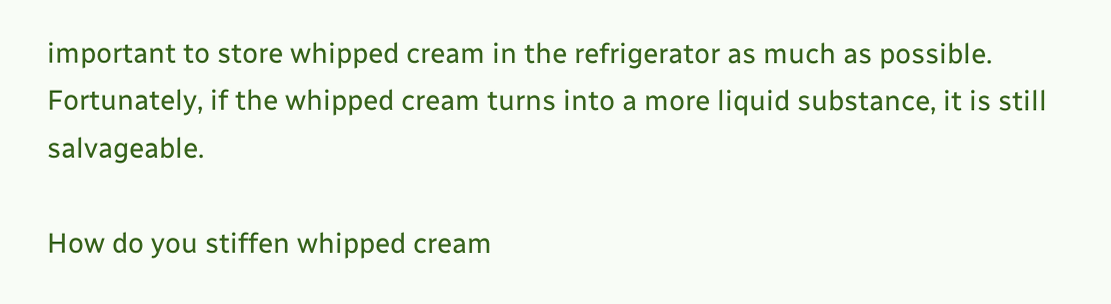important to store whipped cream in the refrigerator as much as possible. Fortunately, if the whipped cream turns into a more liquid substance, it is still salvageable.

How do you stiffen whipped cream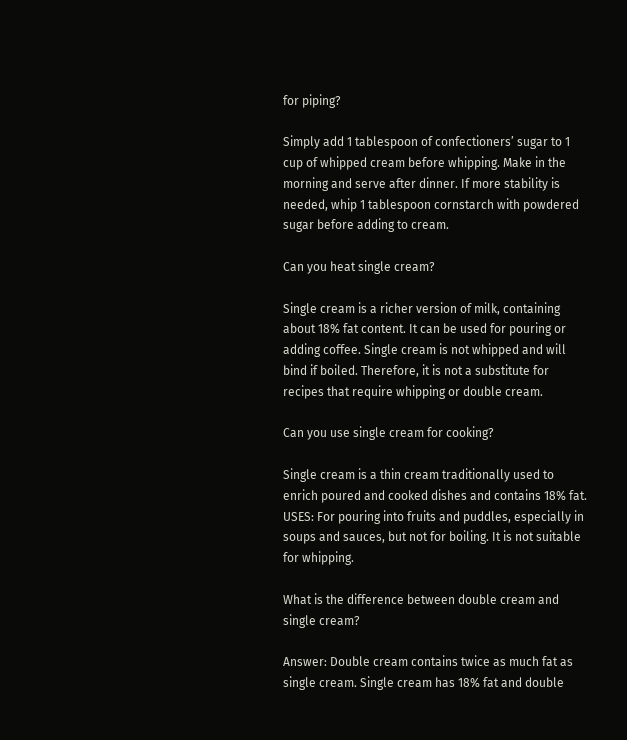for piping?

Simply add 1 tablespoon of confectioners’ sugar to 1 cup of whipped cream before whipping. Make in the morning and serve after dinner. If more stability is needed, whip 1 tablespoon cornstarch with powdered sugar before adding to cream.

Can you heat single cream?

Single cream is a richer version of milk, containing about 18% fat content. It can be used for pouring or adding coffee. Single cream is not whipped and will bind if boiled. Therefore, it is not a substitute for recipes that require whipping or double cream.

Can you use single cream for cooking?

Single cream is a thin cream traditionally used to enrich poured and cooked dishes and contains 18% fat. USES: For pouring into fruits and puddles, especially in soups and sauces, but not for boiling. It is not suitable for whipping.

What is the difference between double cream and single cream?

Answer: Double cream contains twice as much fat as single cream. Single cream has 18% fat and double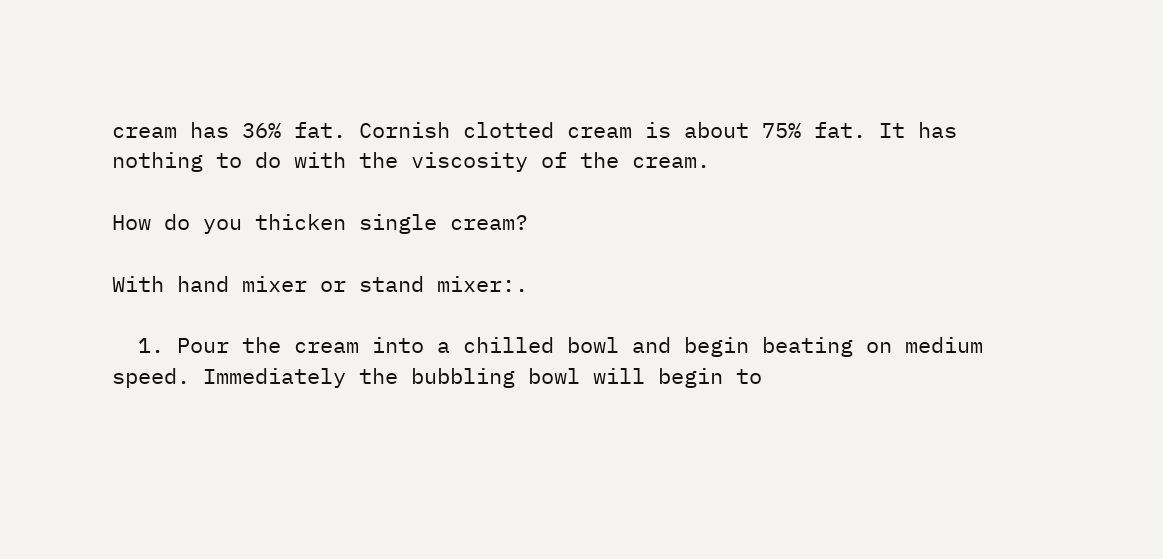cream has 36% fat. Cornish clotted cream is about 75% fat. It has nothing to do with the viscosity of the cream.

How do you thicken single cream?

With hand mixer or stand mixer:.

  1. Pour the cream into a chilled bowl and begin beating on medium speed. Immediately the bubbling bowl will begin to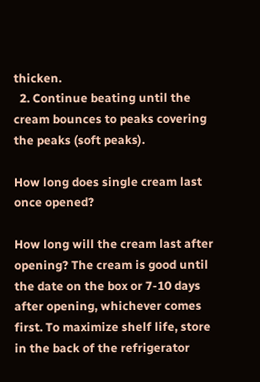thicken.
  2. Continue beating until the cream bounces to peaks covering the peaks (soft peaks).

How long does single cream last once opened?

How long will the cream last after opening? The cream is good until the date on the box or 7-10 days after opening, whichever comes first. To maximize shelf life, store in the back of the refrigerator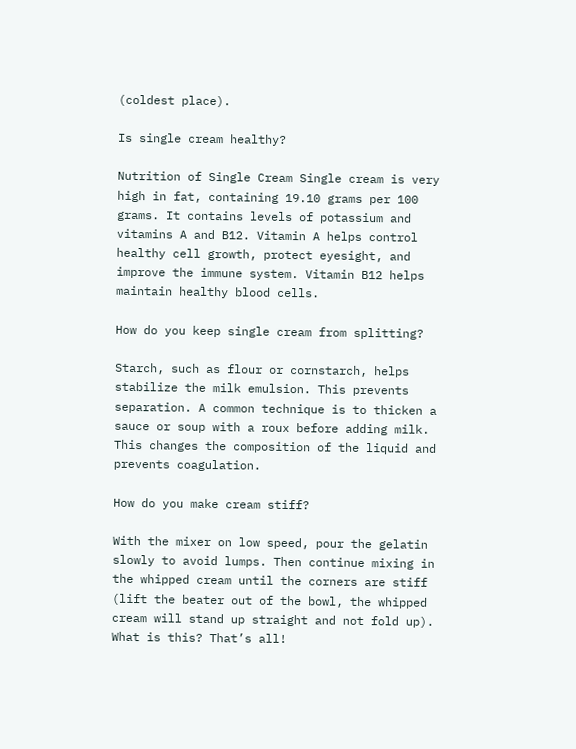(coldest place).

Is single cream healthy?

Nutrition of Single Cream Single cream is very high in fat, containing 19.10 grams per 100 grams. It contains levels of potassium and vitamins A and B12. Vitamin A helps control healthy cell growth, protect eyesight, and improve the immune system. Vitamin B12 helps maintain healthy blood cells.

How do you keep single cream from splitting?

Starch, such as flour or cornstarch, helps stabilize the milk emulsion. This prevents separation. A common technique is to thicken a sauce or soup with a roux before adding milk. This changes the composition of the liquid and prevents coagulation.

How do you make cream stiff?

With the mixer on low speed, pour the gelatin slowly to avoid lumps. Then continue mixing in the whipped cream until the corners are stiff (lift the beater out of the bowl, the whipped cream will stand up straight and not fold up). What is this? That’s all!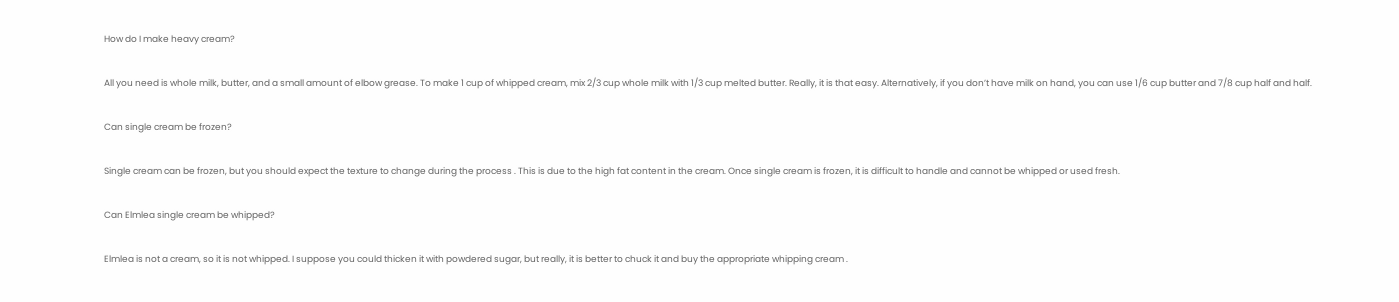How do I make heavy cream?

All you need is whole milk, butter, and a small amount of elbow grease. To make 1 cup of whipped cream, mix 2/3 cup whole milk with 1/3 cup melted butter. Really, it is that easy. Alternatively, if you don’t have milk on hand, you can use 1/6 cup butter and 7/8 cup half and half.

Can single cream be frozen?

Single cream can be frozen, but you should expect the texture to change during the process . This is due to the high fat content in the cream. Once single cream is frozen, it is difficult to handle and cannot be whipped or used fresh.

Can Elmlea single cream be whipped?

Elmlea is not a cream, so it is not whipped. I suppose you could thicken it with powdered sugar, but really, it is better to chuck it and buy the appropriate whipping cream .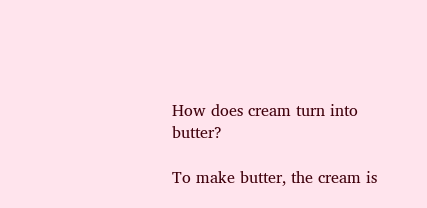How does cream turn into butter?

To make butter, the cream is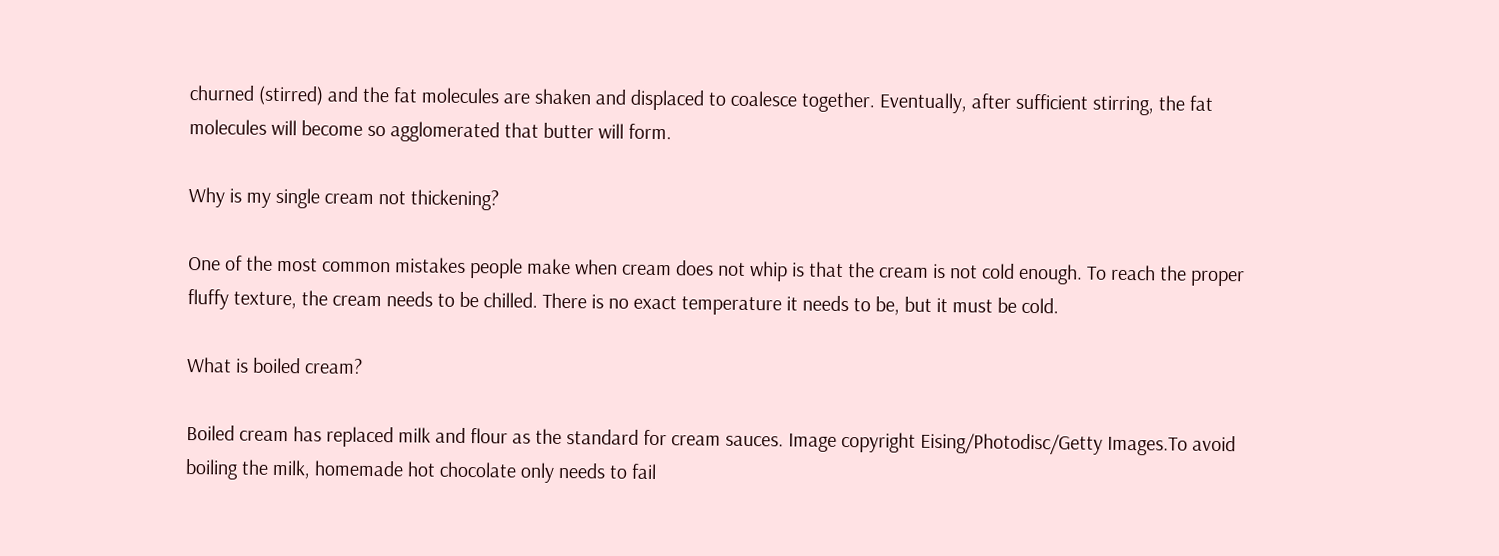churned (stirred) and the fat molecules are shaken and displaced to coalesce together. Eventually, after sufficient stirring, the fat molecules will become so agglomerated that butter will form.

Why is my single cream not thickening?

One of the most common mistakes people make when cream does not whip is that the cream is not cold enough. To reach the proper fluffy texture, the cream needs to be chilled. There is no exact temperature it needs to be, but it must be cold.

What is boiled cream?

Boiled cream has replaced milk and flour as the standard for cream sauces. Image copyright Eising/Photodisc/Getty Images.To avoid boiling the milk, homemade hot chocolate only needs to fail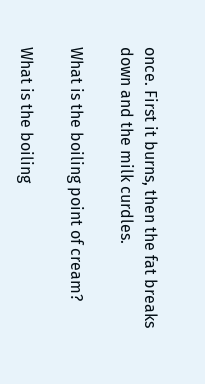once. First it burns, then the fat breaks down and the milk curdles.

What is the boiling point of cream?

What is the boiling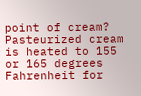point of cream? Pasteurized cream is heated to 155 or 165 degrees Fahrenheit for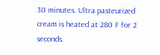30 minutes. Ultra pasteurized cream is heated at 280 F for 2 seconds.